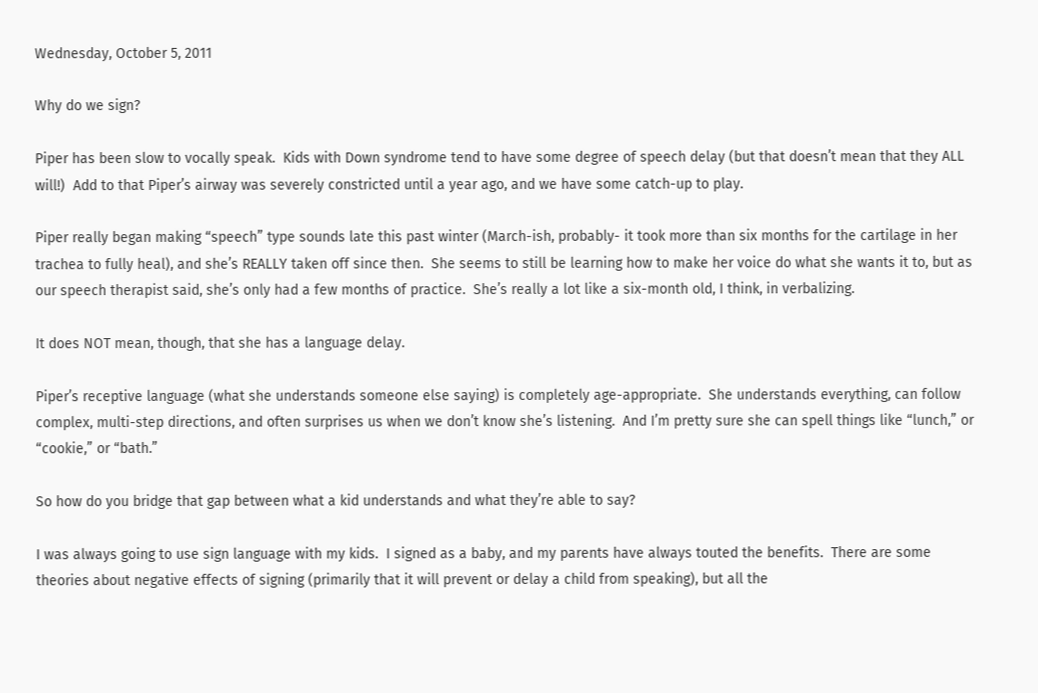Wednesday, October 5, 2011

Why do we sign?

Piper has been slow to vocally speak.  Kids with Down syndrome tend to have some degree of speech delay (but that doesn’t mean that they ALL will!)  Add to that Piper’s airway was severely constricted until a year ago, and we have some catch-up to play.

Piper really began making “speech” type sounds late this past winter (March-ish, probably- it took more than six months for the cartilage in her trachea to fully heal), and she’s REALLY taken off since then.  She seems to still be learning how to make her voice do what she wants it to, but as our speech therapist said, she’s only had a few months of practice.  She’s really a lot like a six-month old, I think, in verbalizing.

It does NOT mean, though, that she has a language delay.

Piper’s receptive language (what she understands someone else saying) is completely age-appropriate.  She understands everything, can follow complex, multi-step directions, and often surprises us when we don’t know she’s listening.  And I’m pretty sure she can spell things like “lunch,” or “cookie,” or “bath.”

So how do you bridge that gap between what a kid understands and what they’re able to say?

I was always going to use sign language with my kids.  I signed as a baby, and my parents have always touted the benefits.  There are some theories about negative effects of signing (primarily that it will prevent or delay a child from speaking), but all the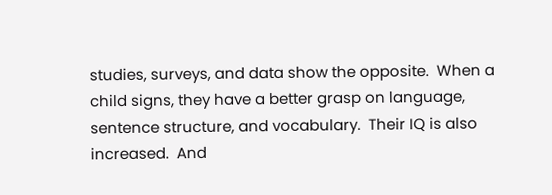studies, surveys, and data show the opposite.  When a child signs, they have a better grasp on language, sentence structure, and vocabulary.  Their IQ is also increased.  And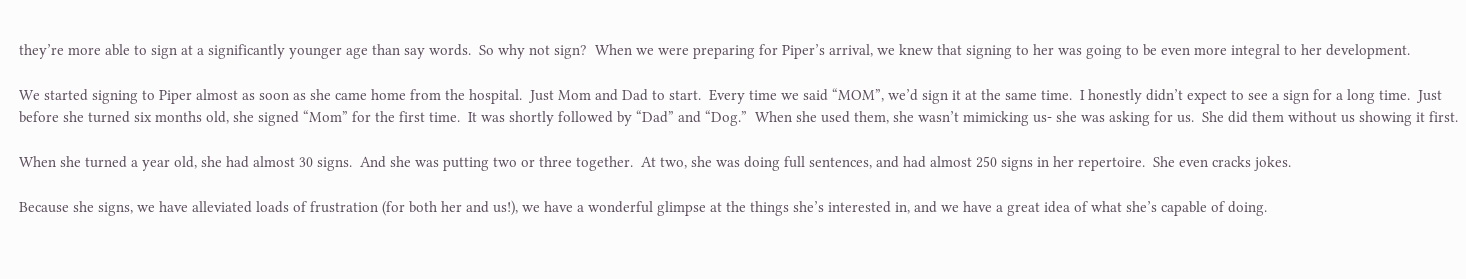they’re more able to sign at a significantly younger age than say words.  So why not sign?  When we were preparing for Piper’s arrival, we knew that signing to her was going to be even more integral to her development.

We started signing to Piper almost as soon as she came home from the hospital.  Just Mom and Dad to start.  Every time we said “MOM”, we’d sign it at the same time.  I honestly didn’t expect to see a sign for a long time.  Just before she turned six months old, she signed “Mom” for the first time.  It was shortly followed by “Dad” and “Dog.”  When she used them, she wasn’t mimicking us- she was asking for us.  She did them without us showing it first.

When she turned a year old, she had almost 30 signs.  And she was putting two or three together.  At two, she was doing full sentences, and had almost 250 signs in her repertoire.  She even cracks jokes.

Because she signs, we have alleviated loads of frustration (for both her and us!), we have a wonderful glimpse at the things she’s interested in, and we have a great idea of what she’s capable of doing.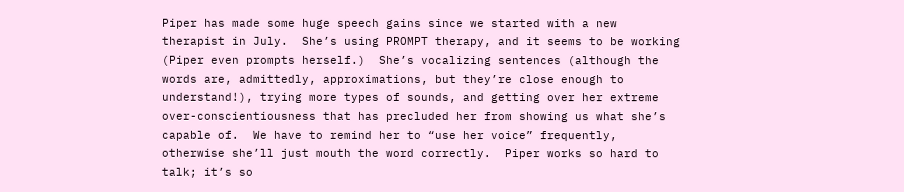Piper has made some huge speech gains since we started with a new therapist in July.  She’s using PROMPT therapy, and it seems to be working (Piper even prompts herself.)  She’s vocalizing sentences (although the words are, admittedly, approximations, but they’re close enough to understand!), trying more types of sounds, and getting over her extreme over-conscientiousness that has precluded her from showing us what she’s capable of.  We have to remind her to “use her voice” frequently, otherwise she’ll just mouth the word correctly.  Piper works so hard to talk; it’s so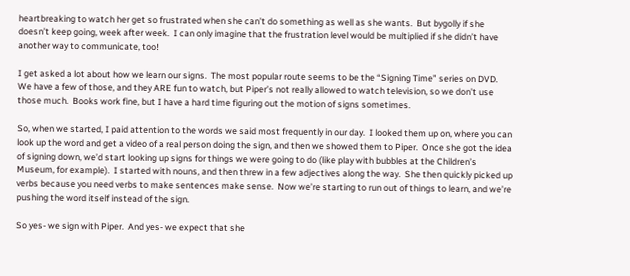heartbreaking to watch her get so frustrated when she can’t do something as well as she wants.  But bygolly if she doesn’t keep going, week after week.  I can only imagine that the frustration level would be multiplied if she didn’t have another way to communicate, too!

I get asked a lot about how we learn our signs.  The most popular route seems to be the “Signing Time” series on DVD.  We have a few of those, and they ARE fun to watch, but Piper’s not really allowed to watch television, so we don’t use those much.  Books work fine, but I have a hard time figuring out the motion of signs sometimes.

So, when we started, I paid attention to the words we said most frequently in our day.  I looked them up on, where you can look up the word and get a video of a real person doing the sign, and then we showed them to Piper.  Once she got the idea of signing down, we’d start looking up signs for things we were going to do (like play with bubbles at the Children’s Museum, for example).  I started with nouns, and then threw in a few adjectives along the way.  She then quickly picked up verbs because you need verbs to make sentences make sense.  Now we’re starting to run out of things to learn, and we’re pushing the word itself instead of the sign.

So yes- we sign with Piper.  And yes- we expect that she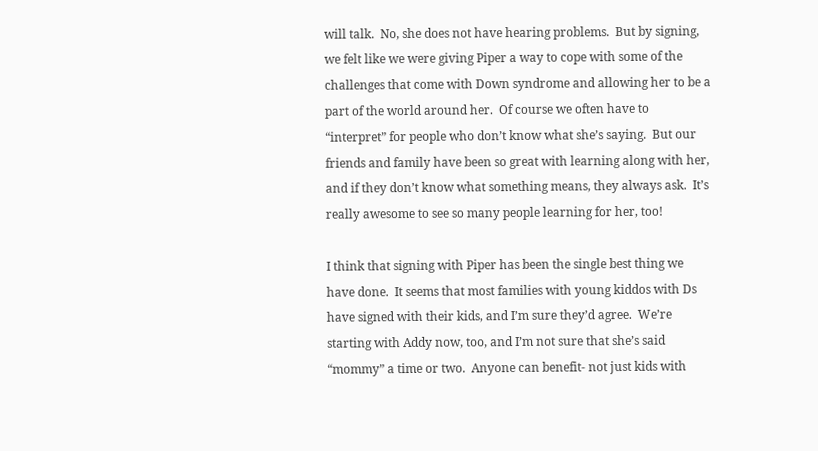will talk.  No, she does not have hearing problems.  But by signing, we felt like we were giving Piper a way to cope with some of the challenges that come with Down syndrome and allowing her to be a part of the world around her.  Of course we often have to “interpret” for people who don’t know what she’s saying.  But our friends and family have been so great with learning along with her, and if they don’t know what something means, they always ask.  It’s really awesome to see so many people learning for her, too!

I think that signing with Piper has been the single best thing we have done.  It seems that most families with young kiddos with Ds have signed with their kids, and I’m sure they’d agree.  We’re starting with Addy now, too, and I’m not sure that she’s said “mommy” a time or two.  Anyone can benefit- not just kids with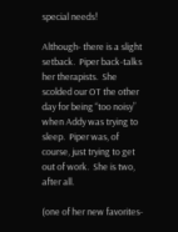special needs!

Although- there is a slight setback.  Piper back-talks her therapists.  She scolded our OT the other day for being “too noisy” when Addy was trying to sleep.  Piper was, of course, just trying to get out of work.  She is two, after all.

(one of her new favorites-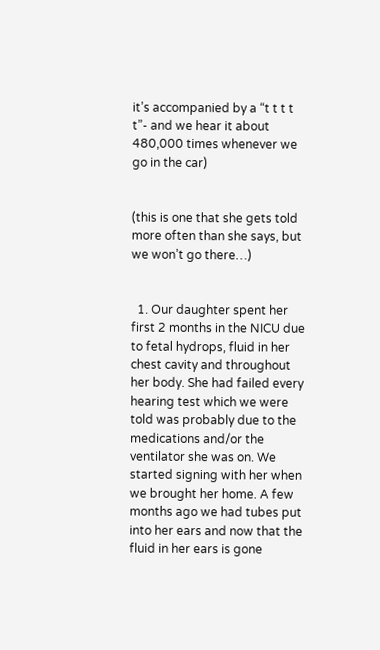it’s accompanied by a “t t t t t”- and we hear it about 480,000 times whenever we go in the car)


(this is one that she gets told more often than she says, but we won’t go there…)


  1. Our daughter spent her first 2 months in the NICU due to fetal hydrops, fluid in her chest cavity and throughout her body. She had failed every hearing test which we were told was probably due to the medications and/or the ventilator she was on. We started signing with her when we brought her home. A few months ago we had tubes put into her ears and now that the fluid in her ears is gone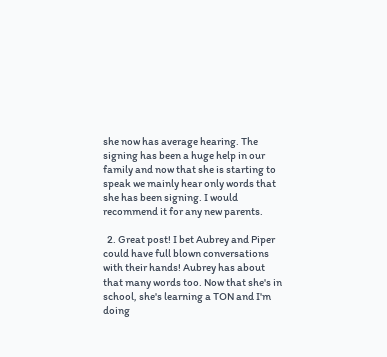she now has average hearing. The signing has been a huge help in our family and now that she is starting to speak we mainly hear only words that she has been signing. I would recommend it for any new parents.

  2. Great post! I bet Aubrey and Piper could have full blown conversations with their hands! Aubrey has about that many words too. Now that she's in school, she's learning a TON and I'm doing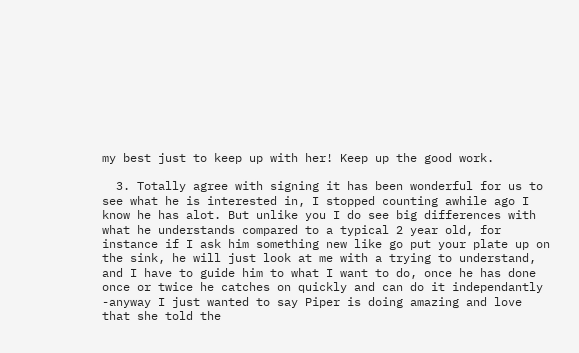my best just to keep up with her! Keep up the good work.

  3. Totally agree with signing it has been wonderful for us to see what he is interested in, I stopped counting awhile ago I know he has alot. But unlike you I do see big differences with what he understands compared to a typical 2 year old, for instance if I ask him something new like go put your plate up on the sink, he will just look at me with a trying to understand, and I have to guide him to what I want to do, once he has done once or twice he catches on quickly and can do it independantly -anyway I just wanted to say Piper is doing amazing and love that she told the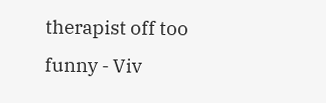therapist off too funny - Viv